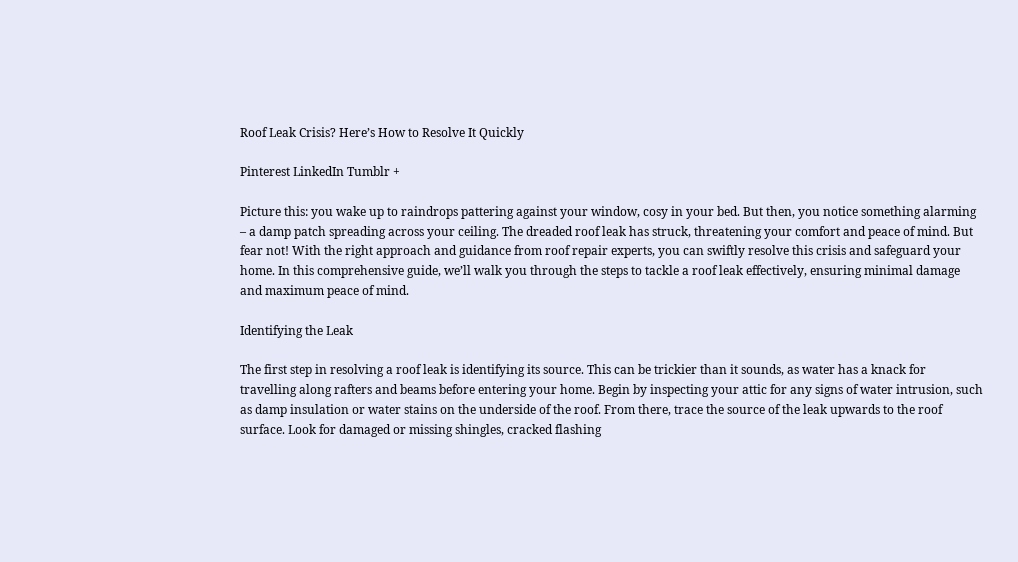Roof Leak Crisis? Here’s How to Resolve It Quickly

Pinterest LinkedIn Tumblr +

Picture this: you wake up to raindrops pattering against your window, cosy in your bed. But then, you notice something alarming – a damp patch spreading across your ceiling. The dreaded roof leak has struck, threatening your comfort and peace of mind. But fear not! With the right approach and guidance from roof repair experts, you can swiftly resolve this crisis and safeguard your home. In this comprehensive guide, we’ll walk you through the steps to tackle a roof leak effectively, ensuring minimal damage and maximum peace of mind.

Identifying the Leak

The first step in resolving a roof leak is identifying its source. This can be trickier than it sounds, as water has a knack for travelling along rafters and beams before entering your home. Begin by inspecting your attic for any signs of water intrusion, such as damp insulation or water stains on the underside of the roof. From there, trace the source of the leak upwards to the roof surface. Look for damaged or missing shingles, cracked flashing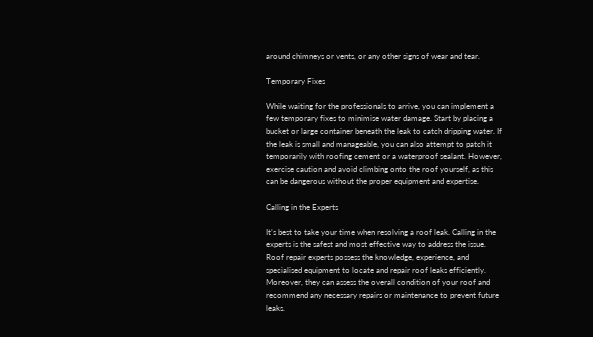around chimneys or vents, or any other signs of wear and tear.

Temporary Fixes

While waiting for the professionals to arrive, you can implement a few temporary fixes to minimise water damage. Start by placing a bucket or large container beneath the leak to catch dripping water. If the leak is small and manageable, you can also attempt to patch it temporarily with roofing cement or a waterproof sealant. However, exercise caution and avoid climbing onto the roof yourself, as this can be dangerous without the proper equipment and expertise.

Calling in the Experts

It’s best to take your time when resolving a roof leak. Calling in the experts is the safest and most effective way to address the issue. Roof repair experts possess the knowledge, experience, and specialised equipment to locate and repair roof leaks efficiently. Moreover, they can assess the overall condition of your roof and recommend any necessary repairs or maintenance to prevent future leaks.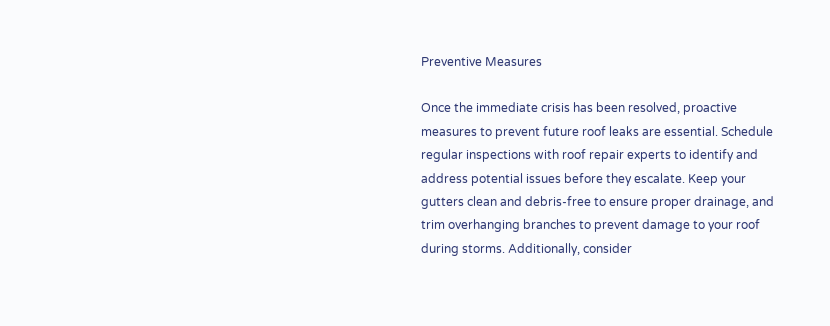Preventive Measures

Once the immediate crisis has been resolved, proactive measures to prevent future roof leaks are essential. Schedule regular inspections with roof repair experts to identify and address potential issues before they escalate. Keep your gutters clean and debris-free to ensure proper drainage, and trim overhanging branches to prevent damage to your roof during storms. Additionally, consider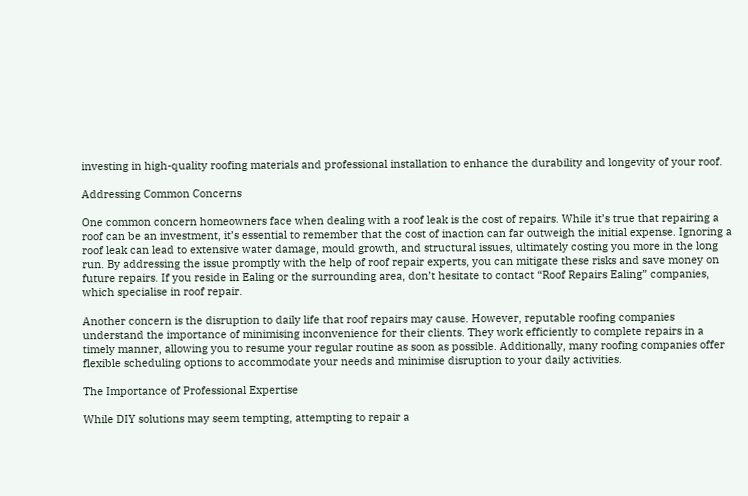investing in high-quality roofing materials and professional installation to enhance the durability and longevity of your roof.

Addressing Common Concerns

One common concern homeowners face when dealing with a roof leak is the cost of repairs. While it’s true that repairing a roof can be an investment, it’s essential to remember that the cost of inaction can far outweigh the initial expense. Ignoring a roof leak can lead to extensive water damage, mould growth, and structural issues, ultimately costing you more in the long run. By addressing the issue promptly with the help of roof repair experts, you can mitigate these risks and save money on future repairs. If you reside in Ealing or the surrounding area, don’t hesitate to contact “Roof Repairs Ealing” companies, which specialise in roof repair.

Another concern is the disruption to daily life that roof repairs may cause. However, reputable roofing companies understand the importance of minimising inconvenience for their clients. They work efficiently to complete repairs in a timely manner, allowing you to resume your regular routine as soon as possible. Additionally, many roofing companies offer flexible scheduling options to accommodate your needs and minimise disruption to your daily activities.

The Importance of Professional Expertise

While DIY solutions may seem tempting, attempting to repair a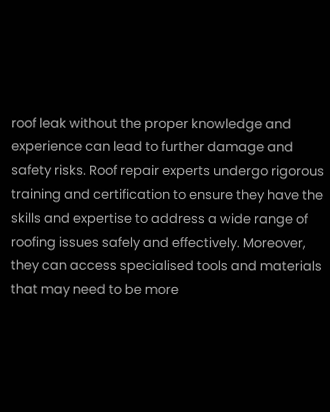roof leak without the proper knowledge and experience can lead to further damage and safety risks. Roof repair experts undergo rigorous training and certification to ensure they have the skills and expertise to address a wide range of roofing issues safely and effectively. Moreover, they can access specialised tools and materials that may need to be more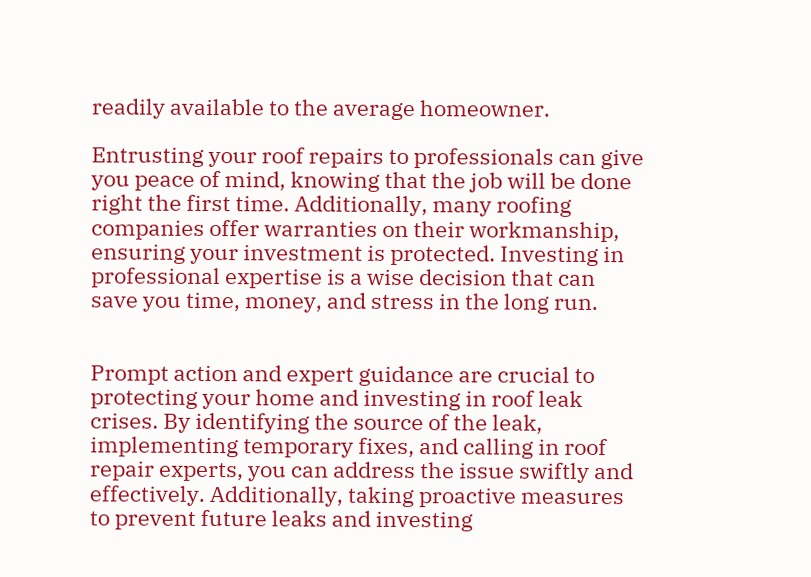readily available to the average homeowner.

Entrusting your roof repairs to professionals can give you peace of mind, knowing that the job will be done right the first time. Additionally, many roofing companies offer warranties on their workmanship, ensuring your investment is protected. Investing in professional expertise is a wise decision that can save you time, money, and stress in the long run.


Prompt action and expert guidance are crucial to protecting your home and investing in roof leak crises. By identifying the source of the leak, implementing temporary fixes, and calling in roof repair experts, you can address the issue swiftly and effectively. Additionally, taking proactive measures to prevent future leaks and investing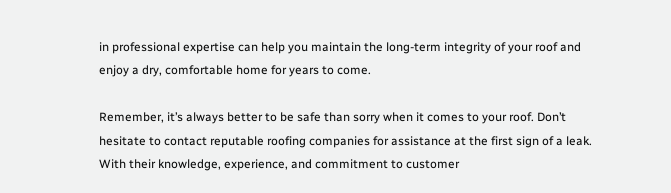in professional expertise can help you maintain the long-term integrity of your roof and enjoy a dry, comfortable home for years to come.

Remember, it’s always better to be safe than sorry when it comes to your roof. Don’t hesitate to contact reputable roofing companies for assistance at the first sign of a leak. With their knowledge, experience, and commitment to customer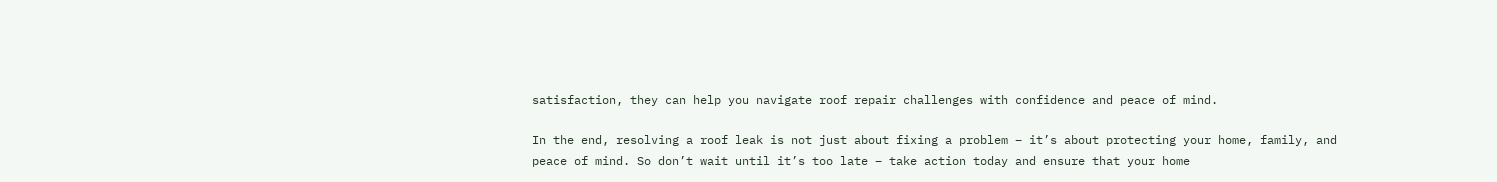satisfaction, they can help you navigate roof repair challenges with confidence and peace of mind.

In the end, resolving a roof leak is not just about fixing a problem – it’s about protecting your home, family, and peace of mind. So don’t wait until it’s too late – take action today and ensure that your home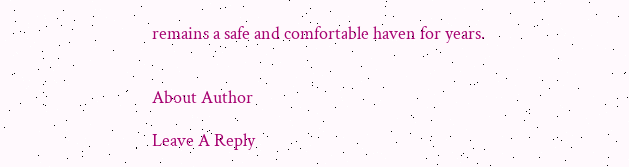remains a safe and comfortable haven for years.


About Author

Leave A Reply